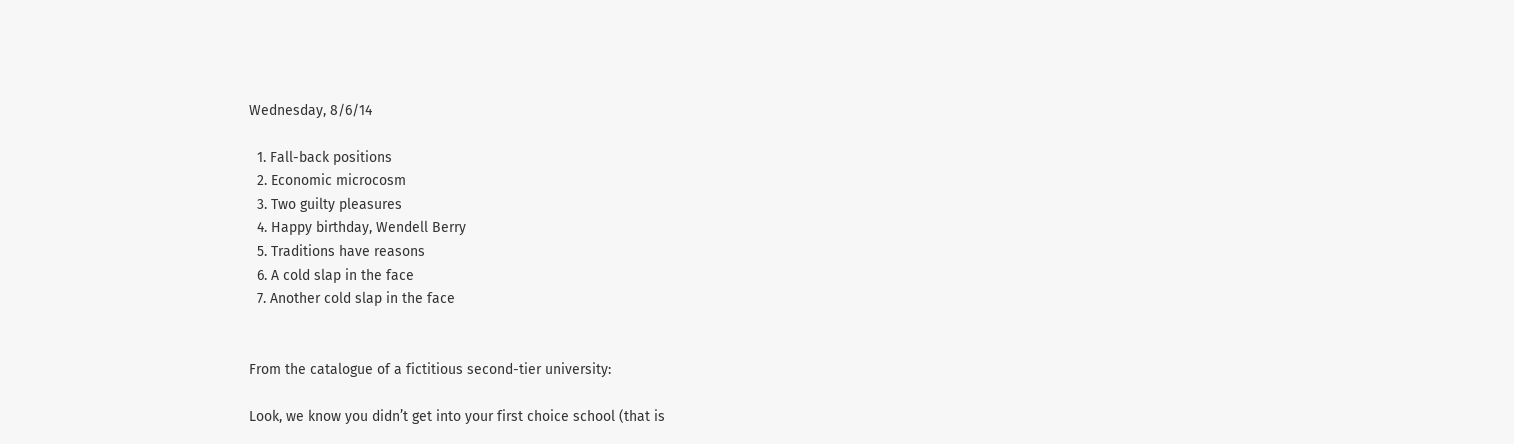Wednesday, 8/6/14

  1. Fall-back positions
  2. Economic microcosm
  3. Two guilty pleasures
  4. Happy birthday, Wendell Berry
  5. Traditions have reasons
  6. A cold slap in the face
  7. Another cold slap in the face


From the catalogue of a fictitious second-tier university:

Look, we know you didn’t get into your first choice school (that is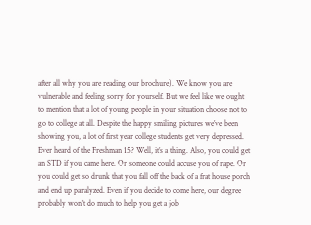after all why you are reading our brochure). We know you are vulnerable and feeling sorry for yourself. But we feel like we ought to mention that a lot of young people in your situation choose not to go to college at all. Despite the happy smiling pictures we’ve been showing you, a lot of first year college students get very depressed. Ever heard of the Freshman 15? Well, it’s a thing. Also, you could get an STD if you came here. Or someone could accuse you of rape. Or you could get so drunk that you fall off the back of a frat house porch and end up paralyzed. Even if you decide to come here, our degree probably won’t do much to help you get a job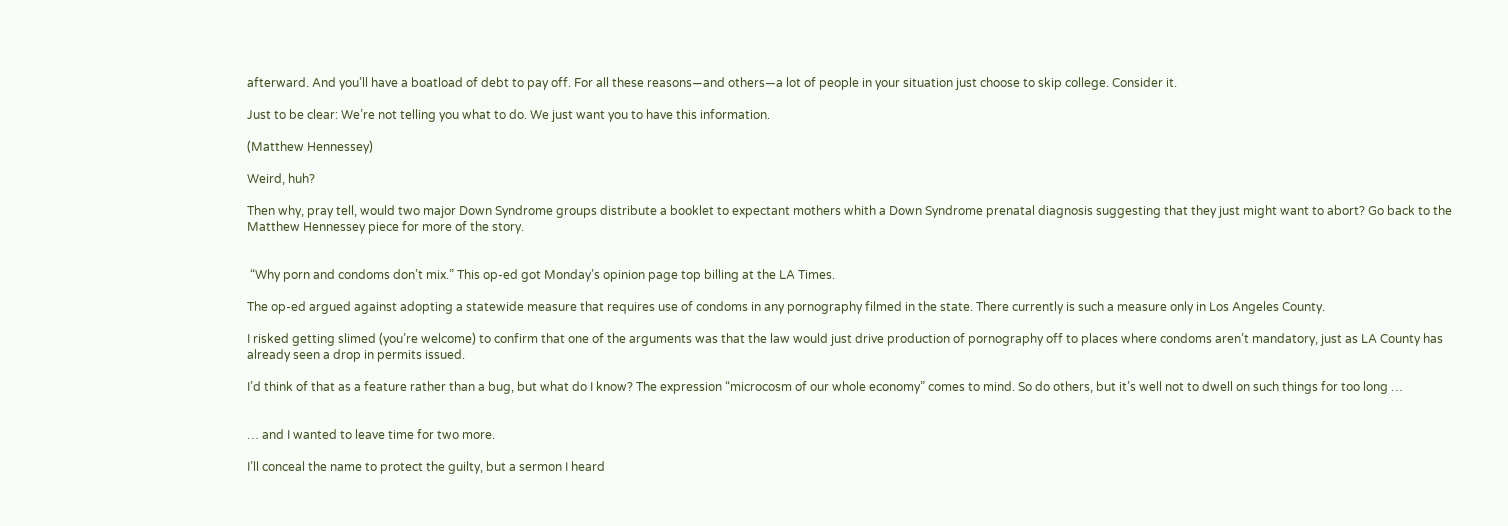afterward. And you’ll have a boatload of debt to pay off. For all these reasons—and others—a lot of people in your situation just choose to skip college. Consider it.

Just to be clear: We’re not telling you what to do. We just want you to have this information.

(Matthew Hennessey)

Weird, huh?

Then why, pray tell, would two major Down Syndrome groups distribute a booklet to expectant mothers whith a Down Syndrome prenatal diagnosis suggesting that they just might want to abort? Go back to the Matthew Hennessey piece for more of the story.


 “Why porn and condoms don’t mix.” This op-ed got Monday’s opinion page top billing at the LA Times.

The op-ed argued against adopting a statewide measure that requires use of condoms in any pornography filmed in the state. There currently is such a measure only in Los Angeles County.

I risked getting slimed (you’re welcome) to confirm that one of the arguments was that the law would just drive production of pornography off to places where condoms aren’t mandatory, just as LA County has already seen a drop in permits issued.

I’d think of that as a feature rather than a bug, but what do I know? The expression “microcosm of our whole economy” comes to mind. So do others, but it’s well not to dwell on such things for too long …


… and I wanted to leave time for two more.

I’ll conceal the name to protect the guilty, but a sermon I heard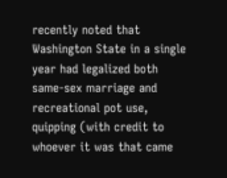recently noted that Washington State in a single year had legalized both same-sex marriage and recreational pot use, quipping (with credit to whoever it was that came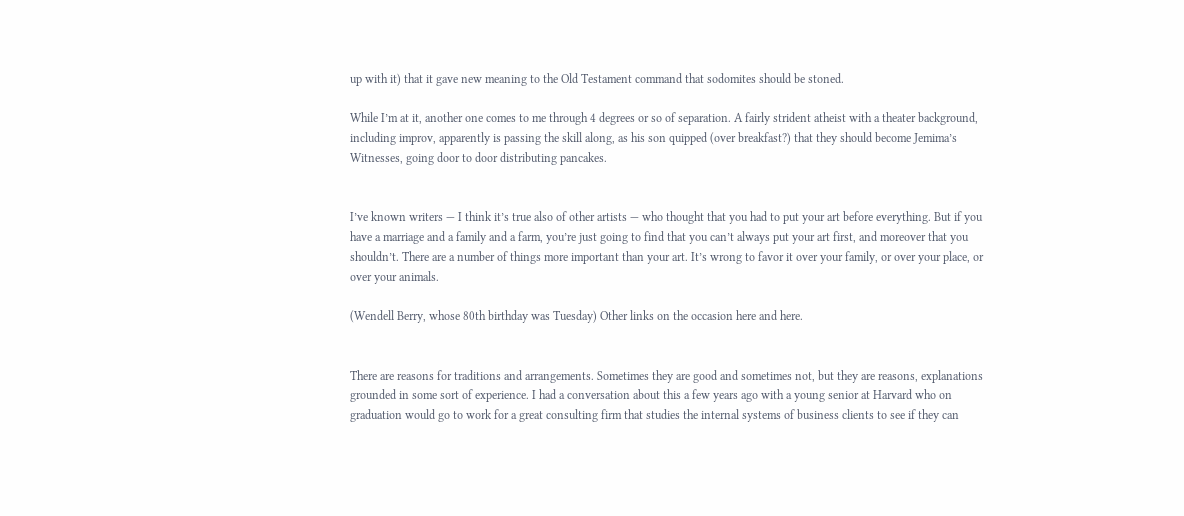up with it) that it gave new meaning to the Old Testament command that sodomites should be stoned.

While I’m at it, another one comes to me through 4 degrees or so of separation. A fairly strident atheist with a theater background, including improv, apparently is passing the skill along, as his son quipped (over breakfast?) that they should become Jemima’s Witnesses, going door to door distributing pancakes.


I’ve known writers — I think it’s true also of other artists — who thought that you had to put your art before everything. But if you have a marriage and a family and a farm, you’re just going to find that you can’t always put your art first, and moreover that you shouldn’t. There are a number of things more important than your art. It’s wrong to favor it over your family, or over your place, or over your animals.

(Wendell Berry, whose 80th birthday was Tuesday) Other links on the occasion here and here.


There are reasons for traditions and arrangements. Sometimes they are good and sometimes not, but they are reasons, explanations grounded in some sort of experience. I had a conversation about this a few years ago with a young senior at Harvard who on graduation would go to work for a great consulting firm that studies the internal systems of business clients to see if they can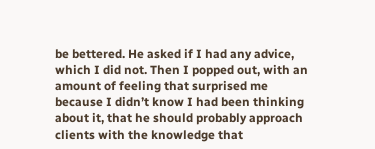be bettered. He asked if I had any advice, which I did not. Then I popped out, with an amount of feeling that surprised me because I didn’t know I had been thinking about it, that he should probably approach clients with the knowledge that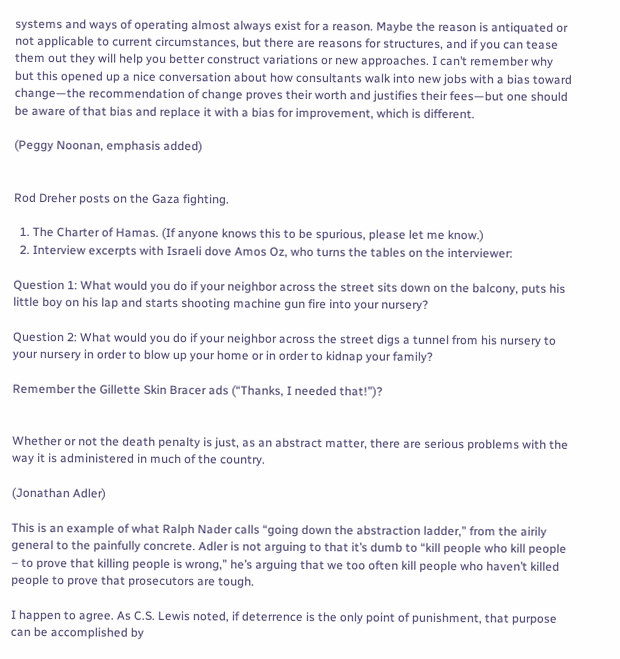systems and ways of operating almost always exist for a reason. Maybe the reason is antiquated or not applicable to current circumstances, but there are reasons for structures, and if you can tease them out they will help you better construct variations or new approaches. I can’t remember why but this opened up a nice conversation about how consultants walk into new jobs with a bias toward change—the recommendation of change proves their worth and justifies their fees—but one should be aware of that bias and replace it with a bias for improvement, which is different.

(Peggy Noonan, emphasis added)


Rod Dreher posts on the Gaza fighting.

  1. The Charter of Hamas. (If anyone knows this to be spurious, please let me know.)
  2. Interview excerpts with Israeli dove Amos Oz, who turns the tables on the interviewer:

Question 1: What would you do if your neighbor across the street sits down on the balcony, puts his little boy on his lap and starts shooting machine gun fire into your nursery?

Question 2: What would you do if your neighbor across the street digs a tunnel from his nursery to your nursery in order to blow up your home or in order to kidnap your family?

Remember the Gillette Skin Bracer ads (“Thanks, I needed that!”)?


Whether or not the death penalty is just, as an abstract matter, there are serious problems with the way it is administered in much of the country.

(Jonathan Adler)

This is an example of what Ralph Nader calls “going down the abstraction ladder,” from the airily general to the painfully concrete. Adler is not arguing to that it’s dumb to “kill people who kill people – to prove that killing people is wrong,” he’s arguing that we too often kill people who haven’t killed people to prove that prosecutors are tough.

I happen to agree. As C.S. Lewis noted, if deterrence is the only point of punishment, that purpose can be accomplished by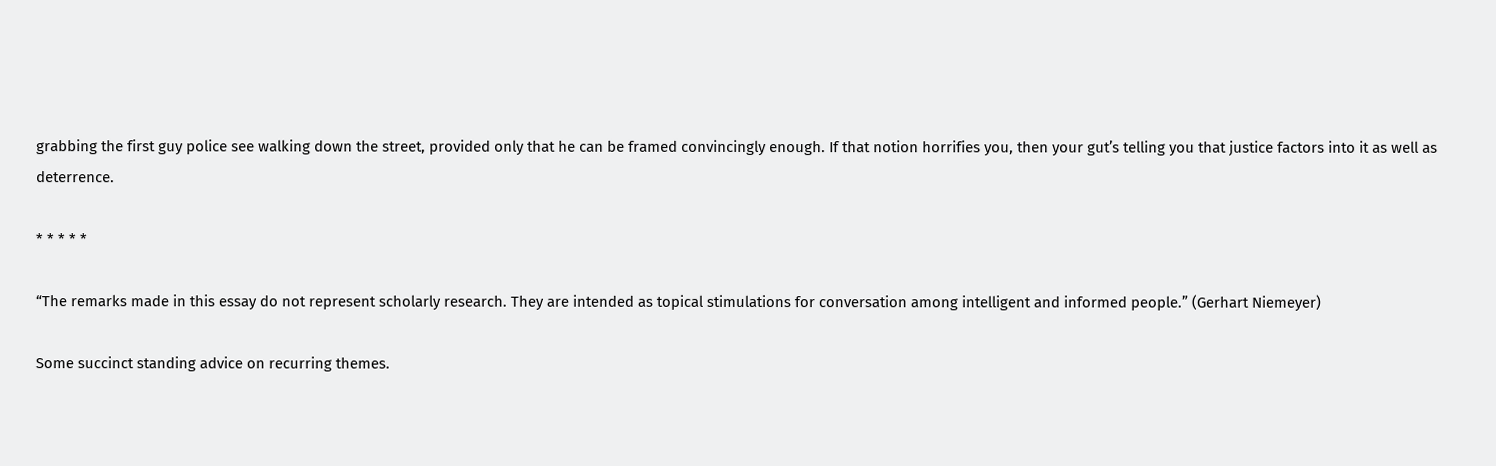grabbing the first guy police see walking down the street, provided only that he can be framed convincingly enough. If that notion horrifies you, then your gut’s telling you that justice factors into it as well as deterrence.

* * * * *

“The remarks made in this essay do not represent scholarly research. They are intended as topical stimulations for conversation among intelligent and informed people.” (Gerhart Niemeyer)

Some succinct standing advice on recurring themes.